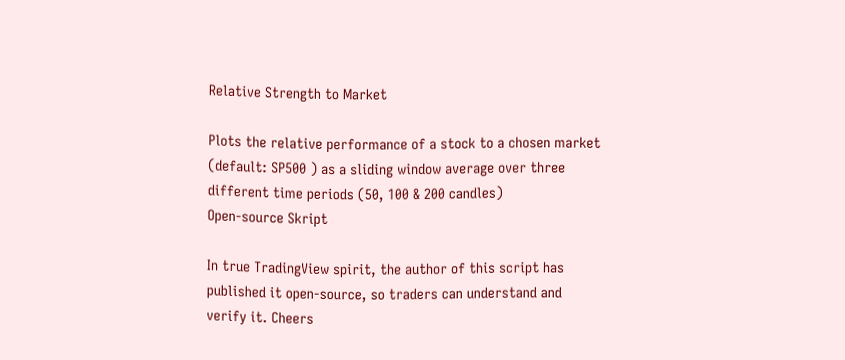Relative Strength to Market

Plots the relative performance of a stock to a chosen market (default: SP500 ) as a sliding window average over three different time periods (50, 100 & 200 candles)
Open-source Skript

In true TradingView spirit, the author of this script has published it open-source, so traders can understand and verify it. Cheers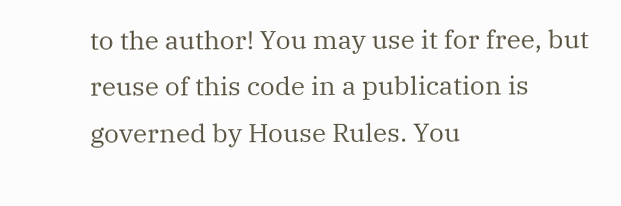to the author! You may use it for free, but reuse of this code in a publication is governed by House Rules. You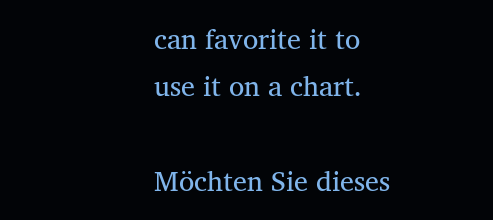can favorite it to use it on a chart.

Möchten Sie dieses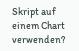Skript auf einem Chart verwenden?